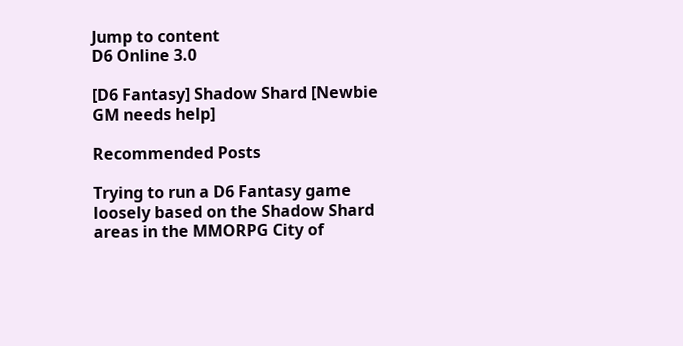Jump to content
D6 Online 3.0

[D6 Fantasy] Shadow Shard [Newbie GM needs help]

Recommended Posts

Trying to run a D6 Fantasy game loosely based on the Shadow Shard areas in the MMORPG City of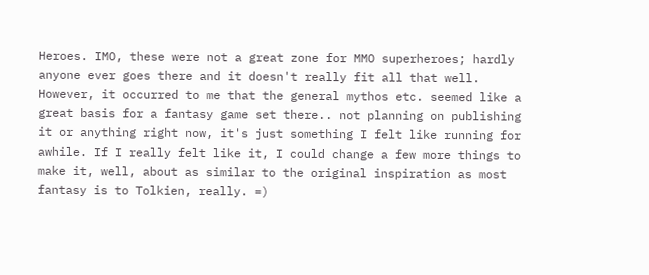Heroes. IMO, these were not a great zone for MMO superheroes; hardly anyone ever goes there and it doesn't really fit all that well. However, it occurred to me that the general mythos etc. seemed like a great basis for a fantasy game set there.. not planning on publishing it or anything right now, it's just something I felt like running for awhile. If I really felt like it, I could change a few more things to make it, well, about as similar to the original inspiration as most fantasy is to Tolkien, really. =)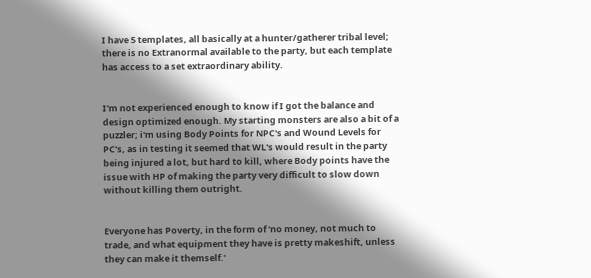I have 5 templates, all basically at a hunter/gatherer tribal level; there is no Extranormal available to the party, but each template has access to a set extraordinary ability.


I'm not experienced enough to know if I got the balance and design optimized enough. My starting monsters are also a bit of a puzzler; i'm using Body Points for NPC's and Wound Levels for PC's, as in testing it seemed that WL's would result in the party being injured a lot, but hard to kill, where Body points have the issue with HP of making the party very difficult to slow down without killing them outright.


Everyone has Poverty, in the form of 'no money, not much to trade, and what equipment they have is pretty makeshift, unless they can make it themself.'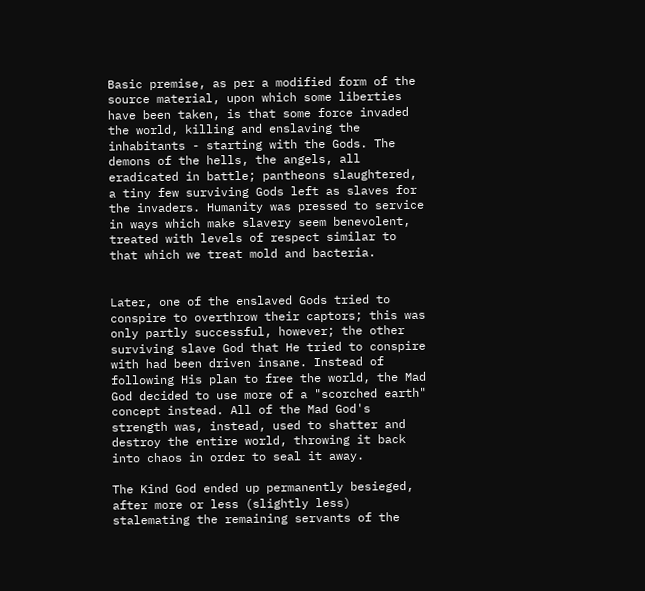Basic premise, as per a modified form of the source material, upon which some liberties have been taken, is that some force invaded the world, killing and enslaving the inhabitants - starting with the Gods. The demons of the hells, the angels, all eradicated in battle; pantheons slaughtered, a tiny few surviving Gods left as slaves for the invaders. Humanity was pressed to service in ways which make slavery seem benevolent, treated with levels of respect similar to that which we treat mold and bacteria.


Later, one of the enslaved Gods tried to conspire to overthrow their captors; this was only partly successful, however; the other surviving slave God that He tried to conspire with had been driven insane. Instead of following His plan to free the world, the Mad God decided to use more of a "scorched earth" concept instead. All of the Mad God's strength was, instead, used to shatter and destroy the entire world, throwing it back into chaos in order to seal it away.

The Kind God ended up permanently besieged, after more or less (slightly less) stalemating the remaining servants of the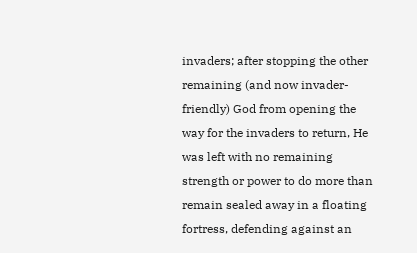invaders; after stopping the other remaining (and now invader-friendly) God from opening the way for the invaders to return, He was left with no remaining strength or power to do more than remain sealed away in a floating fortress, defending against an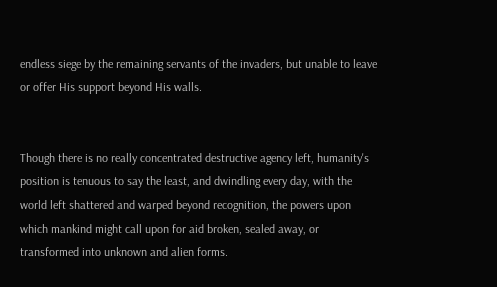endless siege by the remaining servants of the invaders, but unable to leave or offer His support beyond His walls.


Though there is no really concentrated destructive agency left, humanity's position is tenuous to say the least, and dwindling every day, with the world left shattered and warped beyond recognition, the powers upon which mankind might call upon for aid broken, sealed away, or transformed into unknown and alien forms.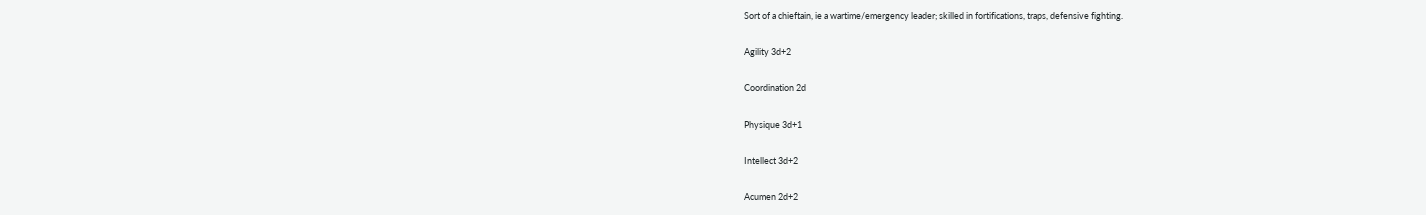Sort of a chieftain, ie a wartime/emergency leader; skilled in fortifications, traps, defensive fighting.

Agility 3d+2

Coordination 2d

Physique 3d+1

Intellect 3d+2

Acumen 2d+2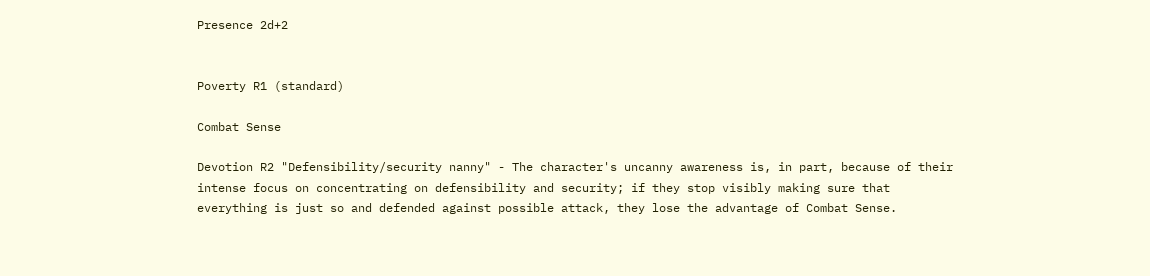Presence 2d+2


Poverty R1 (standard)

Combat Sense

Devotion R2 "Defensibility/security nanny" - The character's uncanny awareness is, in part, because of their intense focus on concentrating on defensibility and security; if they stop visibly making sure that everything is just so and defended against possible attack, they lose the advantage of Combat Sense.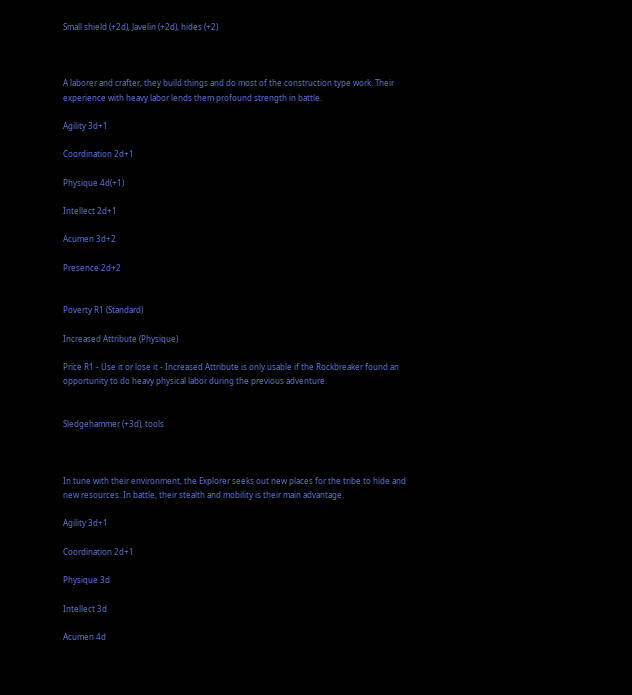Small shield (+2d), Javelin (+2d), hides (+2)



A laborer and crafter, they build things and do most of the construction type work. Their experience with heavy labor lends them profound strength in battle.

Agility 3d+1

Coordination 2d+1

Physique 4d(+1)

Intellect 2d+1

Acumen 3d+2

Presence 2d+2


Poverty R1 (Standard)

Increased Attribute (Physique)

Price R1 - Use it or lose it - Increased Attribute is only usable if the Rockbreaker found an opportunity to do heavy physical labor during the previous adventure.


Sledgehammer (+3d), tools



In tune with their environment, the Explorer seeks out new places for the tribe to hide and new resources. In battle, their stealth and mobility is their main advantage.

Agility 3d+1

Coordination 2d+1

Physique 3d

Intellect 3d

Acumen 4d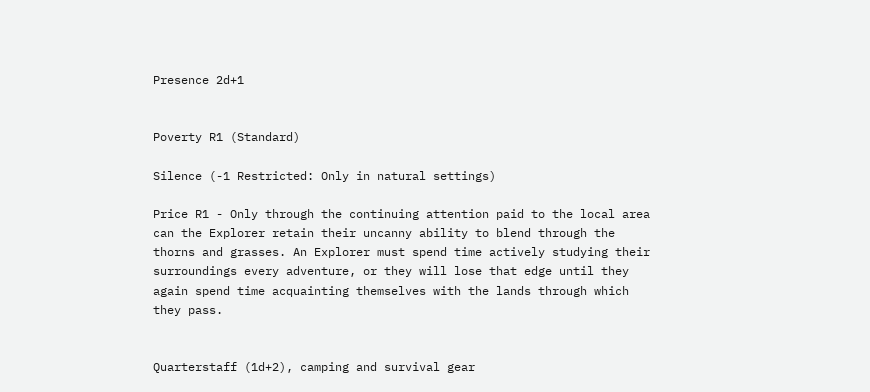Presence 2d+1


Poverty R1 (Standard)

Silence (-1 Restricted: Only in natural settings)

Price R1 - Only through the continuing attention paid to the local area can the Explorer retain their uncanny ability to blend through the thorns and grasses. An Explorer must spend time actively studying their surroundings every adventure, or they will lose that edge until they again spend time acquainting themselves with the lands through which they pass.


Quarterstaff (1d+2), camping and survival gear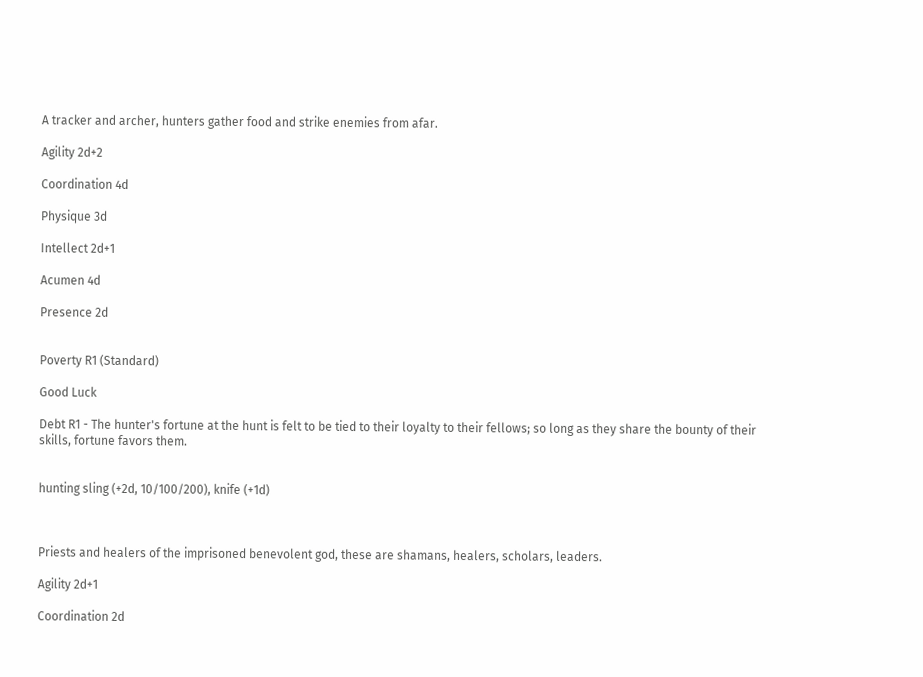A tracker and archer, hunters gather food and strike enemies from afar.

Agility 2d+2

Coordination 4d

Physique 3d

Intellect 2d+1

Acumen 4d

Presence 2d


Poverty R1 (Standard)

Good Luck

Debt R1 - The hunter's fortune at the hunt is felt to be tied to their loyalty to their fellows; so long as they share the bounty of their skills, fortune favors them.


hunting sling (+2d, 10/100/200), knife (+1d)



Priests and healers of the imprisoned benevolent god, these are shamans, healers, scholars, leaders.

Agility 2d+1

Coordination 2d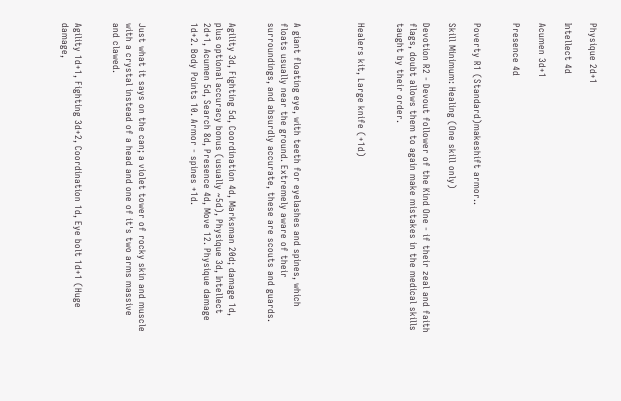Physique 2d+1

Intellect 4d

Acumen 3d+1

Presence 4d


Poverty R1 (Standard)makeshift armor..

Skill Minimum: Healing (One skill only)

Devotion R2 - Devout follower of the Kind One - if their zeal and faith flags, doubt allows them to again make mistakes in the medical skills taught by their order.


Healers kit, Large knife (+1d)




A giant floating eye, with teeth for eyelashes and spines, which floats usually near the ground. Extremely aware of their surroundings, and absurdly accurate, these are scouts and guards.


Agility 3d, Fighting 5d, Coordination 4d, Marksman 20d; damage 1d, plus optional accuracy bonus (usually ~5d), Physique 3d, Intellect 2d+1, Acumen 5d, Search 8d, Presence 4d, Move 12. Physique damage 1d+2. Body Points 10. Armor - spines +1d.



Just what it says on the can; a violet tower of rocky skin and muscle with a crystal instead of a head and one of it's two arms massive and clawed.


Agility 1d+1, Fighting 3d+2, Coordination 1d, Eye bolt 1d+1 (Huge damage,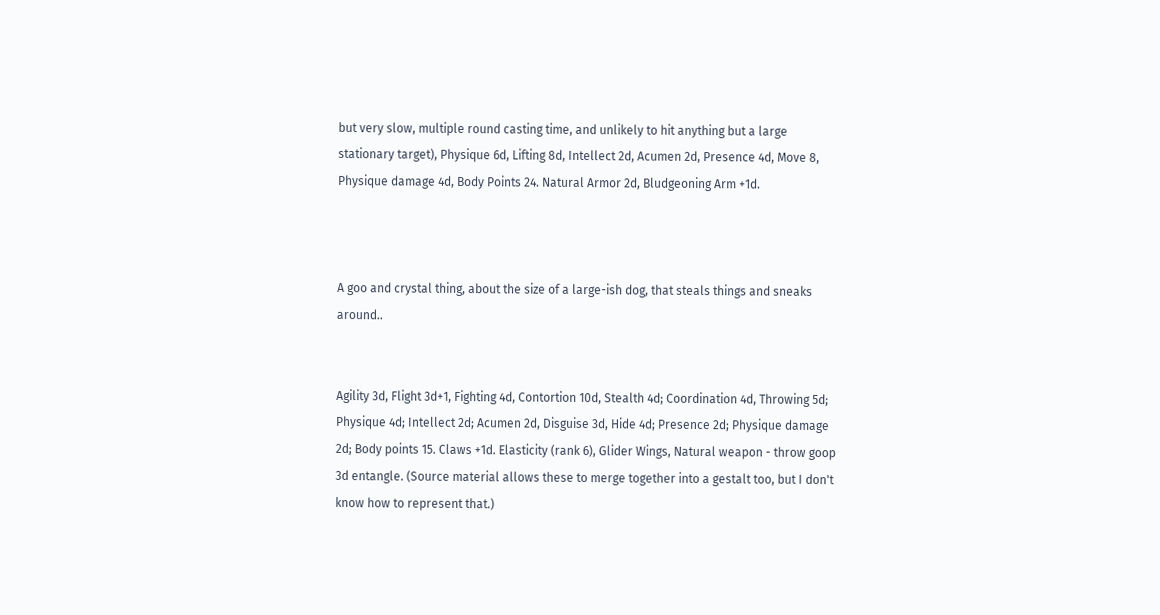but very slow, multiple round casting time, and unlikely to hit anything but a large stationary target), Physique 6d, Lifting 8d, Intellect 2d, Acumen 2d, Presence 4d, Move 8, Physique damage 4d, Body Points 24. Natural Armor 2d, Bludgeoning Arm +1d.



A goo and crystal thing, about the size of a large-ish dog, that steals things and sneaks around..


Agility 3d, Flight 3d+1, Fighting 4d, Contortion 10d, Stealth 4d; Coordination 4d, Throwing 5d; Physique 4d; Intellect 2d; Acumen 2d, Disguise 3d, Hide 4d; Presence 2d; Physique damage 2d; Body points 15. Claws +1d. Elasticity (rank 6), Glider Wings, Natural weapon - throw goop 3d entangle. (Source material allows these to merge together into a gestalt too, but I don't know how to represent that.)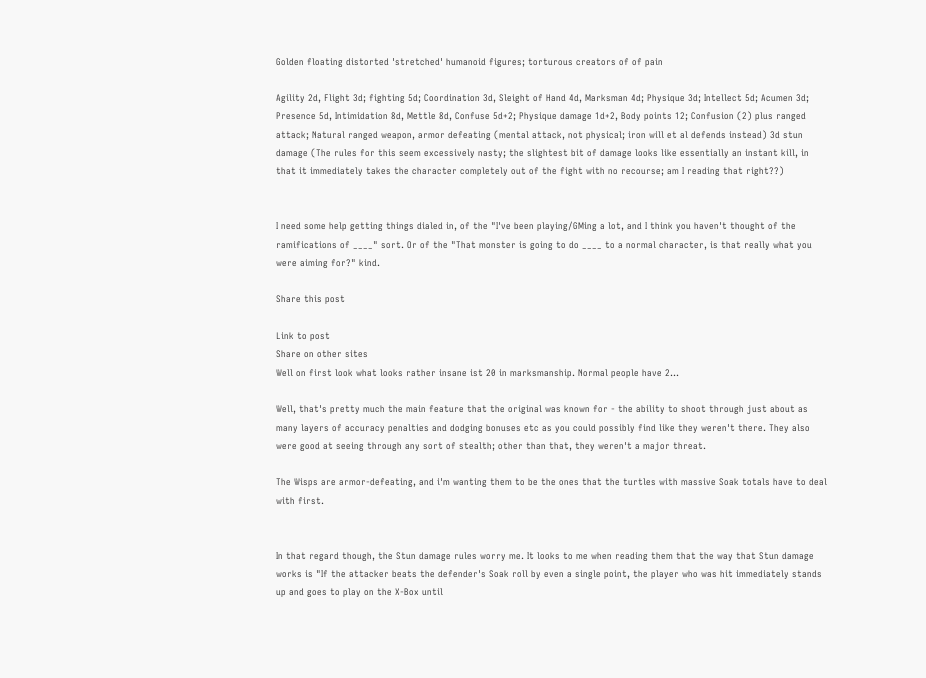Golden floating distorted 'stretched' humanoid figures; torturous creators of of pain

Agility 2d, Flight 3d; fighting 5d; Coordination 3d, Sleight of Hand 4d, Marksman 4d; Physique 3d; Intellect 5d; Acumen 3d; Presence 5d, Intimidation 8d, Mettle 8d, Confuse 5d+2; Physique damage 1d+2, Body points 12; Confusion (2) plus ranged attack; Natural ranged weapon, armor defeating (mental attack, not physical; iron will et al defends instead) 3d stun damage (The rules for this seem excessively nasty; the slightest bit of damage looks like essentially an instant kill, in that it immediately takes the character completely out of the fight with no recourse; am I reading that right??)


I need some help getting things dialed in, of the "I've been playing/GMing a lot, and I think you haven't thought of the ramifications of ____" sort. Or of the "That monster is going to do ____ to a normal character, is that really what you were aiming for?" kind.

Share this post

Link to post
Share on other sites
Well on first look what looks rather insane ist 20 in marksmanship. Normal people have 2...

Well, that's pretty much the main feature that the original was known for - the ability to shoot through just about as many layers of accuracy penalties and dodging bonuses etc as you could possibly find like they weren't there. They also were good at seeing through any sort of stealth; other than that, they weren't a major threat.

The Wisps are armor-defeating, and i'm wanting them to be the ones that the turtles with massive Soak totals have to deal with first.


In that regard though, the Stun damage rules worry me. It looks to me when reading them that the way that Stun damage works is "If the attacker beats the defender's Soak roll by even a single point, the player who was hit immediately stands up and goes to play on the X-Box until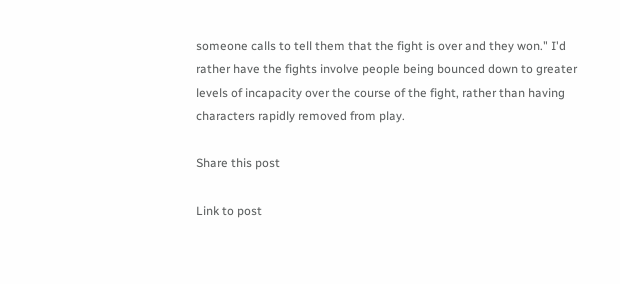someone calls to tell them that the fight is over and they won." I'd rather have the fights involve people being bounced down to greater levels of incapacity over the course of the fight, rather than having characters rapidly removed from play.

Share this post

Link to post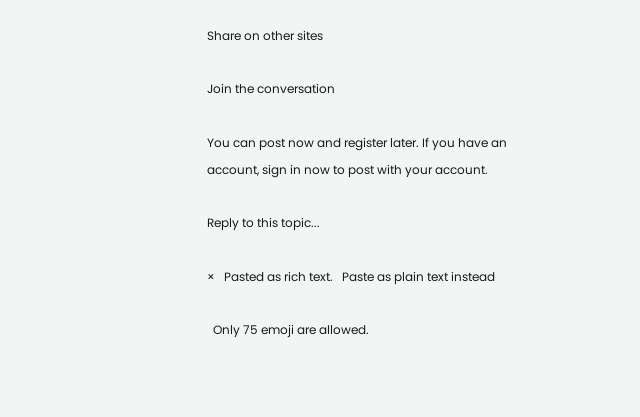Share on other sites

Join the conversation

You can post now and register later. If you have an account, sign in now to post with your account.

Reply to this topic...

×   Pasted as rich text.   Paste as plain text instead

  Only 75 emoji are allowed.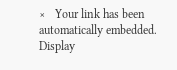×   Your link has been automatically embedded.   Display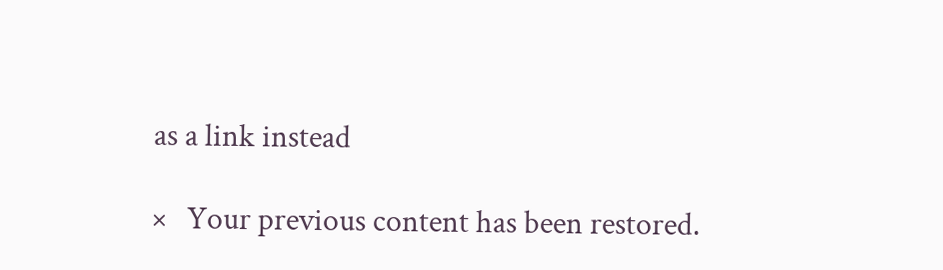as a link instead

×   Your previous content has been restored.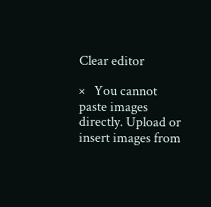Clear editor

×   You cannot paste images directly. Upload or insert images from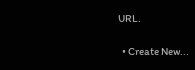URL.

  • Create New...